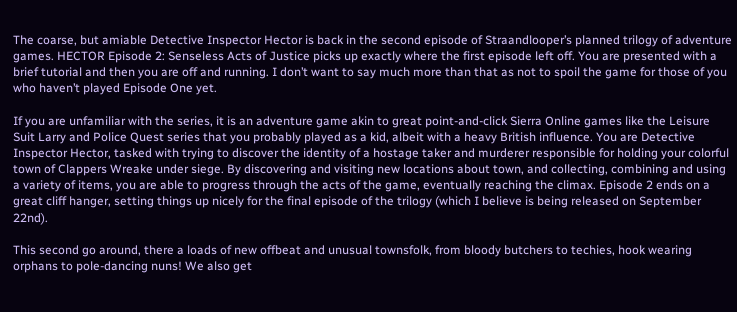The coarse, but amiable Detective Inspector Hector is back in the second episode of Straandlooper’s planned trilogy of adventure games. HECTOR Episode 2: Senseless Acts of Justice picks up exactly where the first episode left off. You are presented with a brief tutorial and then you are off and running. I don’t want to say much more than that as not to spoil the game for those of you who haven’t played Episode One yet.

If you are unfamiliar with the series, it is an adventure game akin to great point-and-click Sierra Online games like the Leisure Suit Larry and Police Quest series that you probably played as a kid, albeit with a heavy British influence. You are Detective Inspector Hector, tasked with trying to discover the identity of a hostage taker and murderer responsible for holding your colorful town of Clappers Wreake under siege. By discovering and visiting new locations about town, and collecting, combining and using a variety of items, you are able to progress through the acts of the game, eventually reaching the climax. Episode 2 ends on a great cliff hanger, setting things up nicely for the final episode of the trilogy (which I believe is being released on September 22nd).

This second go around, there a loads of new offbeat and unusual townsfolk, from bloody butchers to techies, hook wearing orphans to pole-dancing nuns! We also get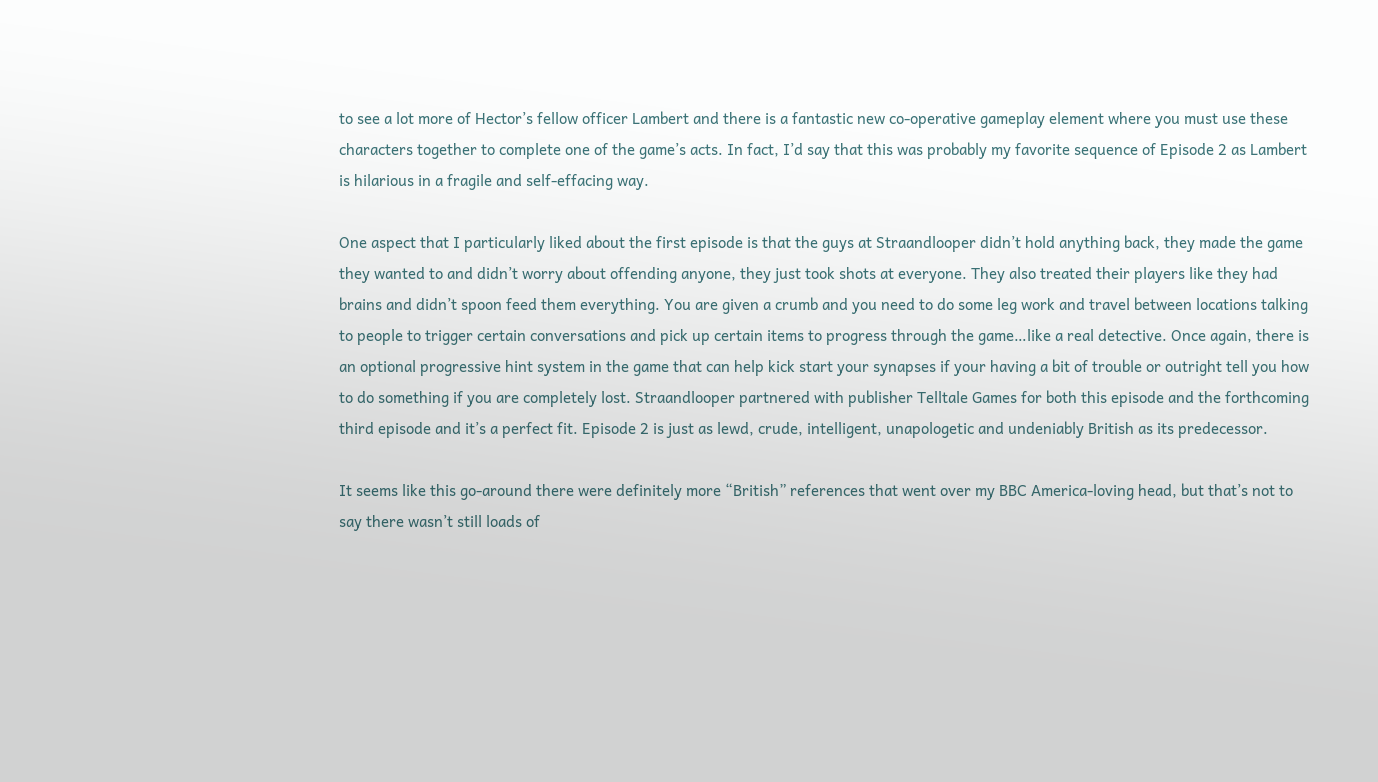to see a lot more of Hector’s fellow officer Lambert and there is a fantastic new co-operative gameplay element where you must use these characters together to complete one of the game’s acts. In fact, I’d say that this was probably my favorite sequence of Episode 2 as Lambert is hilarious in a fragile and self-effacing way.

One aspect that I particularly liked about the first episode is that the guys at Straandlooper didn’t hold anything back, they made the game they wanted to and didn’t worry about offending anyone, they just took shots at everyone. They also treated their players like they had brains and didn’t spoon feed them everything. You are given a crumb and you need to do some leg work and travel between locations talking to people to trigger certain conversations and pick up certain items to progress through the game…like a real detective. Once again, there is an optional progressive hint system in the game that can help kick start your synapses if your having a bit of trouble or outright tell you how to do something if you are completely lost. Straandlooper partnered with publisher Telltale Games for both this episode and the forthcoming third episode and it’s a perfect fit. Episode 2 is just as lewd, crude, intelligent, unapologetic and undeniably British as its predecessor.

It seems like this go-around there were definitely more “British” references that went over my BBC America-loving head, but that’s not to say there wasn’t still loads of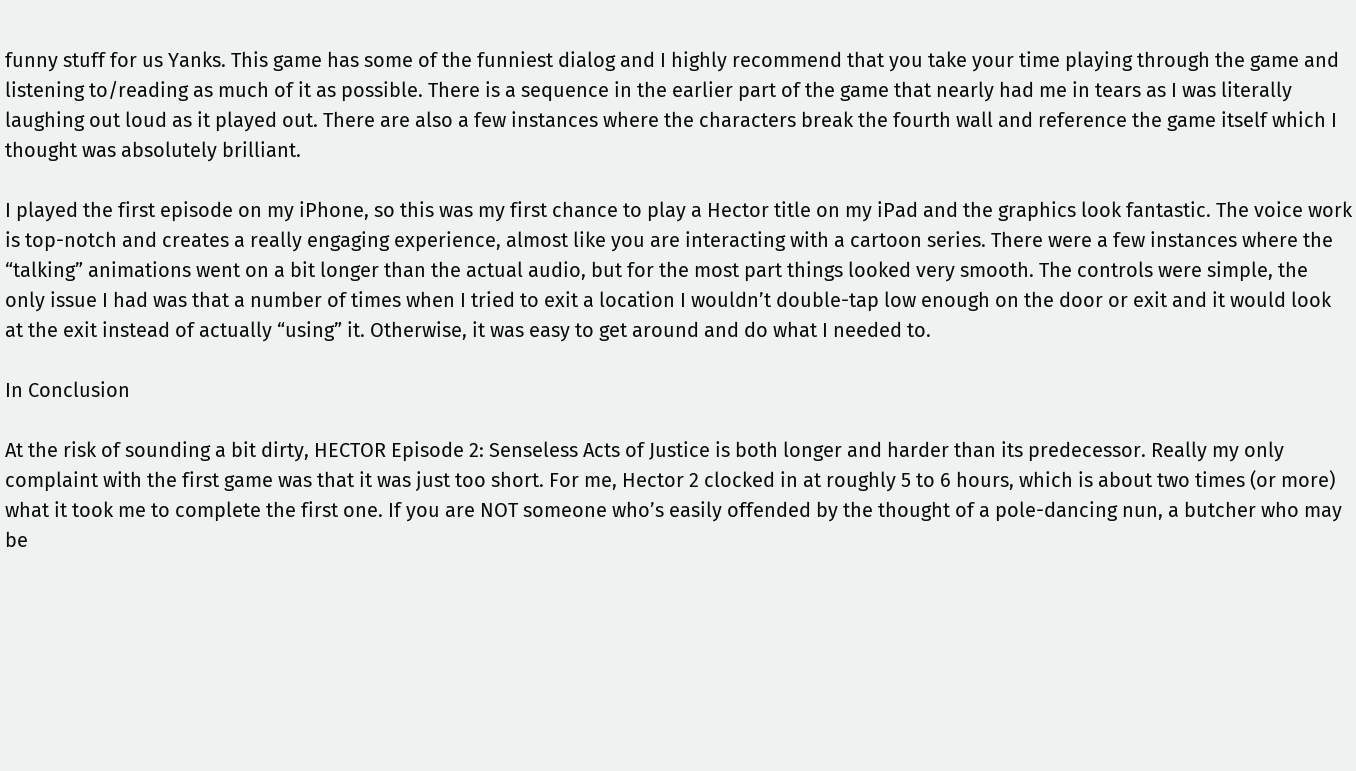funny stuff for us Yanks. This game has some of the funniest dialog and I highly recommend that you take your time playing through the game and listening to/reading as much of it as possible. There is a sequence in the earlier part of the game that nearly had me in tears as I was literally laughing out loud as it played out. There are also a few instances where the characters break the fourth wall and reference the game itself which I thought was absolutely brilliant.

I played the first episode on my iPhone, so this was my first chance to play a Hector title on my iPad and the graphics look fantastic. The voice work is top-notch and creates a really engaging experience, almost like you are interacting with a cartoon series. There were a few instances where the “talking” animations went on a bit longer than the actual audio, but for the most part things looked very smooth. The controls were simple, the only issue I had was that a number of times when I tried to exit a location I wouldn’t double-tap low enough on the door or exit and it would look at the exit instead of actually “using” it. Otherwise, it was easy to get around and do what I needed to.

In Conclusion

At the risk of sounding a bit dirty, HECTOR Episode 2: Senseless Acts of Justice is both longer and harder than its predecessor. Really my only complaint with the first game was that it was just too short. For me, Hector 2 clocked in at roughly 5 to 6 hours, which is about two times (or more) what it took me to complete the first one. If you are NOT someone who’s easily offended by the thought of a pole-dancing nun, a butcher who may be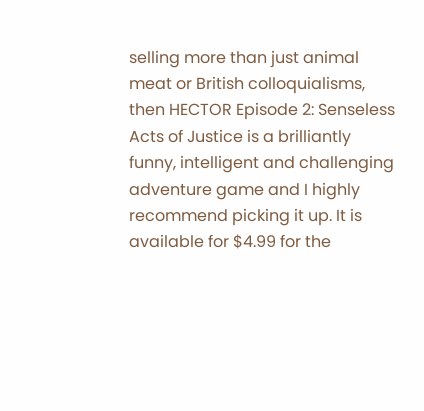selling more than just animal meat or British colloquialisms, then HECTOR Episode 2: Senseless Acts of Justice is a brilliantly funny, intelligent and challenging adventure game and I highly recommend picking it up. It is available for $4.99 for the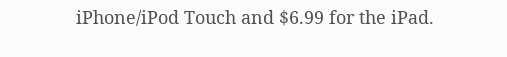iPhone/iPod Touch and $6.99 for the iPad.